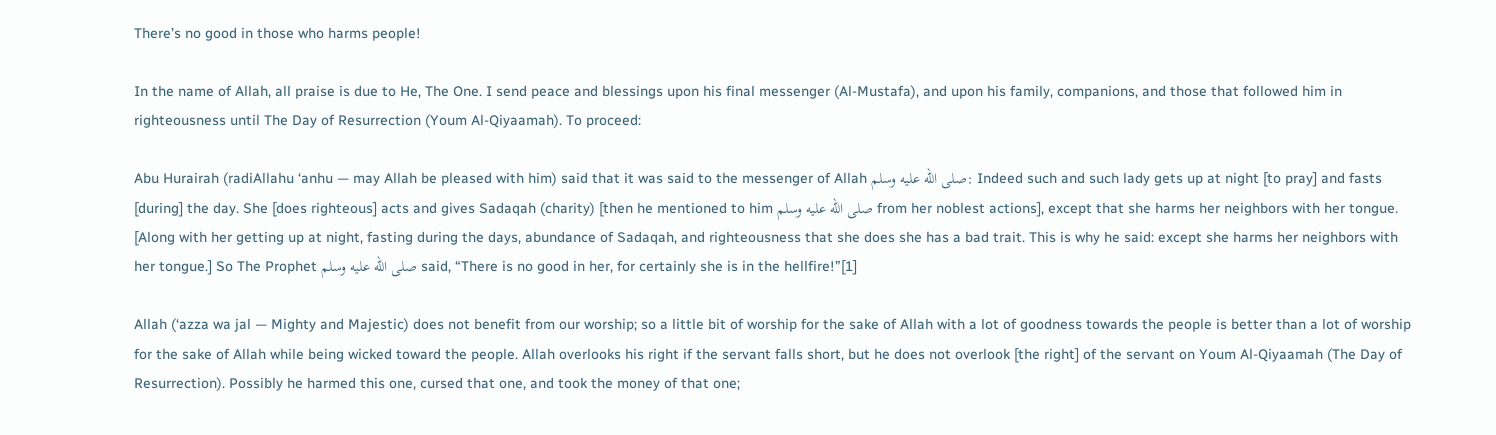There’s no good in those who harms people!

In the name of Allah, all praise is due to He, The One. I send peace and blessings upon his final messenger (Al-Mustafa), and upon his family, companions, and those that followed him in righteousness until The Day of Resurrection (Youm Al-Qiyaamah). To proceed:

Abu Hurairah (radiAllahu ‘anhu — may Allah be pleased with him) said that it was said to the messenger of Allah صلى الله عليه وسلم: Indeed such and such lady gets up at night [to pray] and fasts [during] the day. She [does righteous] acts and gives Sadaqah (charity) [then he mentioned to him صلى الله عليه وسلم from her noblest actions], except that she harms her neighbors with her tongue. [Along with her getting up at night, fasting during the days, abundance of Sadaqah, and righteousness that she does she has a bad trait. This is why he said: except she harms her neighbors with her tongue.] So The Prophet صلى الله عليه وسلم said, “There is no good in her, for certainly she is in the hellfire!”[1]

Allah (‘azza wa jal — Mighty and Majestic) does not benefit from our worship; so a little bit of worship for the sake of Allah with a lot of goodness towards the people is better than a lot of worship for the sake of Allah while being wicked toward the people. Allah overlooks his right if the servant falls short, but he does not overlook [the right] of the servant on Youm Al-Qiyaamah (The Day of Resurrection). Possibly he harmed this one, cursed that one, and took the money of that one;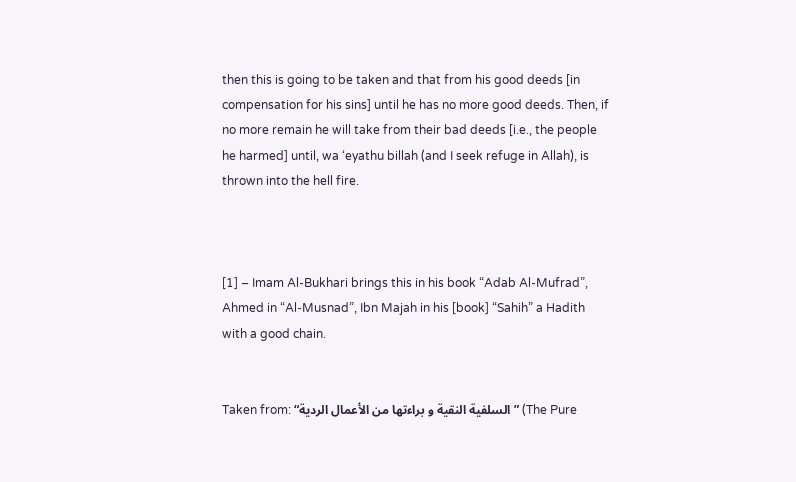then this is going to be taken and that from his good deeds [in compensation for his sins] until he has no more good deeds. Then, if no more remain he will take from their bad deeds [i.e., the people he harmed] until, wa ‘eyathu billah (and I seek refuge in Allah), is thrown into the hell fire.



[1] – Imam Al-Bukhari brings this in his book “Adab Al-Mufrad”, Ahmed in “Al-Musnad”, Ibn Majah in his [book] “Sahih” a Hadith with a good chain.


Taken from: “السلفية النقية و براءتها من الأعمال الردية” (The Pure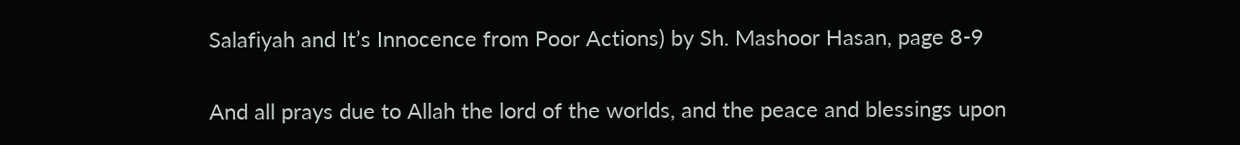Salafiyah and It’s Innocence from Poor Actions) by Sh. Mashoor Hasan, page 8-9


And all prays due to Allah the lord of the worlds, and the peace and blessings upon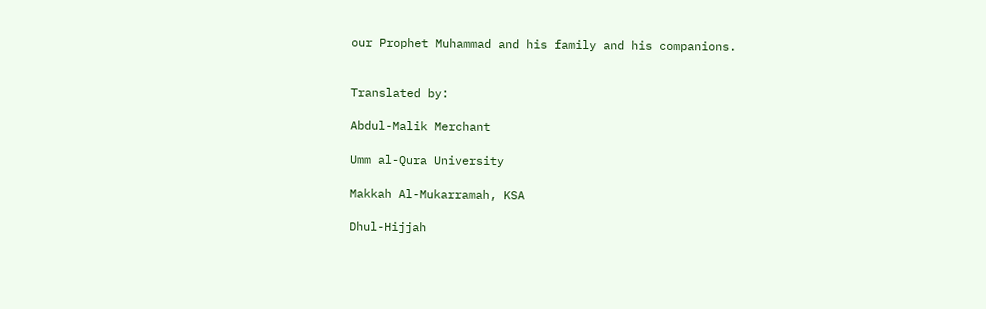our Prophet Muhammad and his family and his companions.


Translated by:

Abdul-Malik Merchant

Umm al-Qura University

Makkah Al-Mukarramah, KSA

Dhul-Hijjah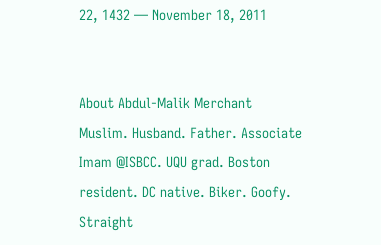22, 1432 — November 18, 2011


About Abdul-Malik Merchant
Muslim. Husband. Father. Associate Imam @ISBCC. UQU grad. Boston resident. DC native. Biker. Goofy. Straight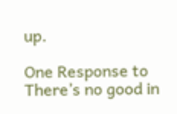up.

One Response to There’s no good in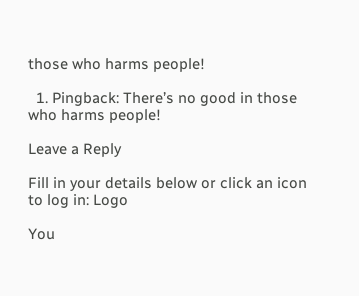those who harms people!

  1. Pingback: There’s no good in those who harms people!

Leave a Reply

Fill in your details below or click an icon to log in: Logo

You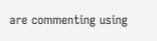are commenting using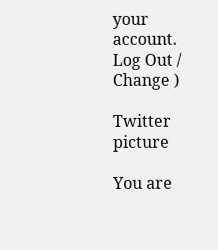your account. Log Out / Change )

Twitter picture

You are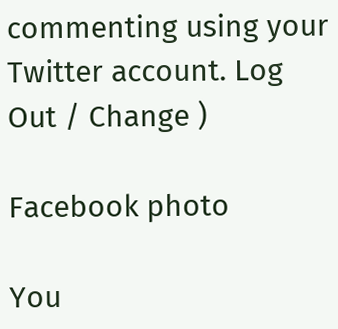commenting using your Twitter account. Log Out / Change )

Facebook photo

You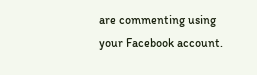are commenting using your Facebook account.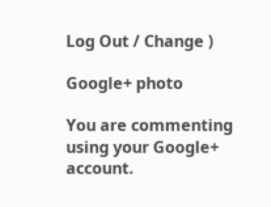Log Out / Change )

Google+ photo

You are commenting using your Google+ account.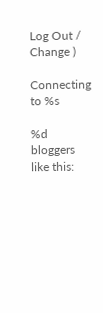Log Out / Change )

Connecting to %s

%d bloggers like this: